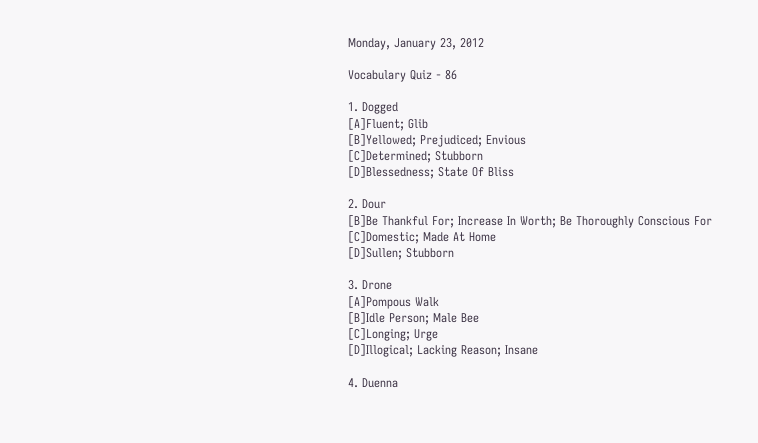Monday, January 23, 2012

Vocabulary Quiz - 86

1. Dogged
[A]Fluent; Glib
[B]Yellowed; Prejudiced; Envious
[C]Determined; Stubborn
[D]Blessedness; State Of Bliss

2. Dour
[B]Be Thankful For; Increase In Worth; Be Thoroughly Conscious For
[C]Domestic; Made At Home
[D]Sullen; Stubborn

3. Drone
[A]Pompous Walk
[B]Idle Person; Male Bee
[C]Longing; Urge
[D]Illogical; Lacking Reason; Insane

4. Duenna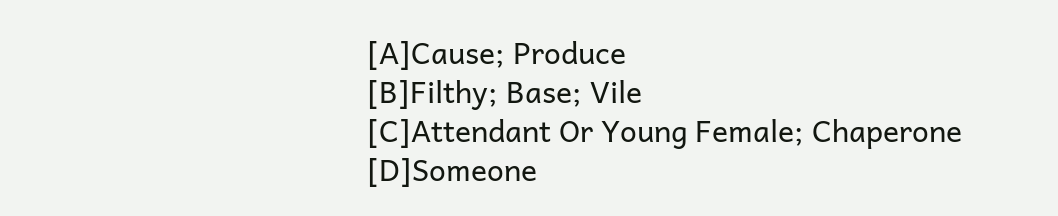[A]Cause; Produce
[B]Filthy; Base; Vile
[C]Attendant Or Young Female; Chaperone
[D]Someone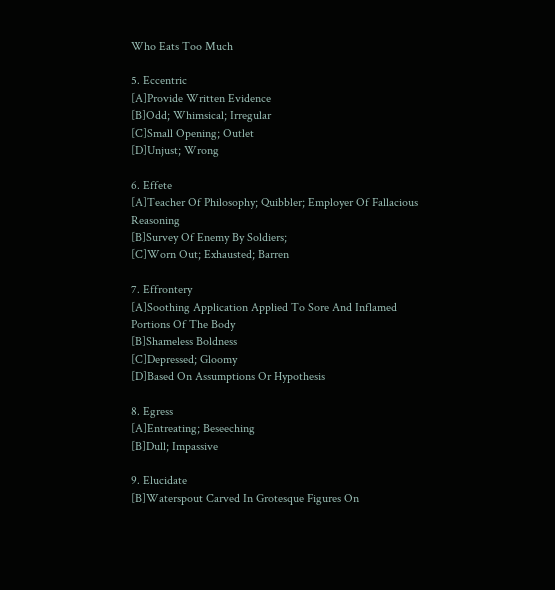Who Eats Too Much

5. Eccentric
[A]Provide Written Evidence
[B]Odd; Whimsical; Irregular
[C]Small Opening; Outlet
[D]Unjust; Wrong

6. Effete
[A]Teacher Of Philosophy; Quibbler; Employer Of Fallacious Reasoning
[B]Survey Of Enemy By Soldiers;
[C]Worn Out; Exhausted; Barren

7. Effrontery
[A]Soothing Application Applied To Sore And Inflamed Portions Of The Body
[B]Shameless Boldness
[C]Depressed; Gloomy
[D]Based On Assumptions Or Hypothesis

8. Egress
[A]Entreating; Beseeching
[B]Dull; Impassive

9. Elucidate
[B]Waterspout Carved In Grotesque Figures On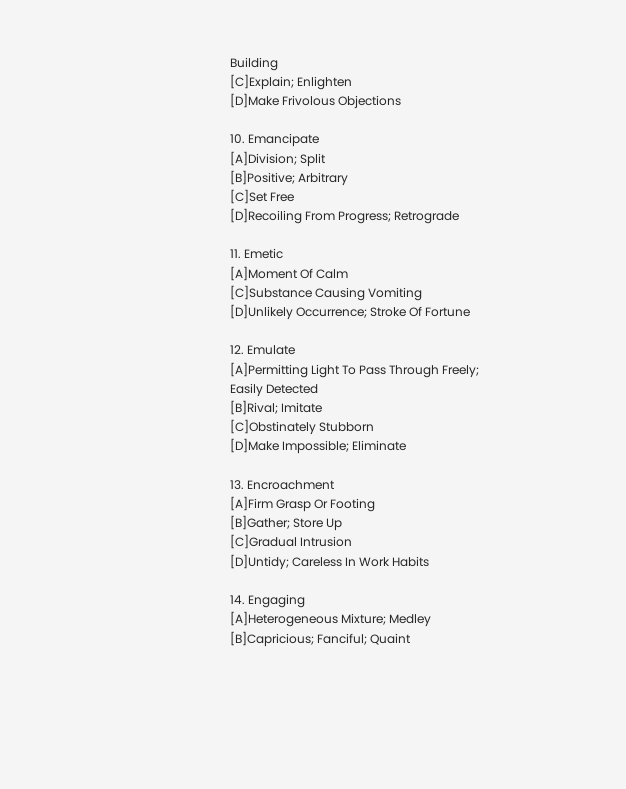Building
[C]Explain; Enlighten
[D]Make Frivolous Objections

10. Emancipate
[A]Division; Split
[B]Positive; Arbitrary
[C]Set Free
[D]Recoiling From Progress; Retrograde

11. Emetic
[A]Moment Of Calm
[C]Substance Causing Vomiting
[D]Unlikely Occurrence; Stroke Of Fortune

12. Emulate
[A]Permitting Light To Pass Through Freely; Easily Detected
[B]Rival; Imitate
[C]Obstinately Stubborn
[D]Make Impossible; Eliminate

13. Encroachment
[A]Firm Grasp Or Footing
[B]Gather; Store Up
[C]Gradual Intrusion
[D]Untidy; Careless In Work Habits

14. Engaging
[A]Heterogeneous Mixture; Medley
[B]Capricious; Fanciful; Quaint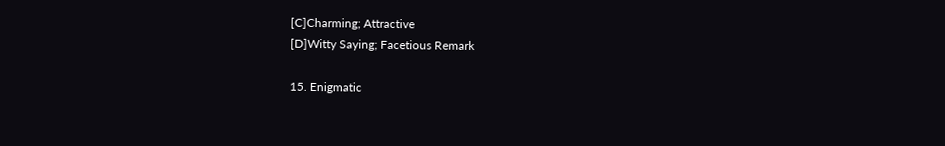[C]Charming; Attractive
[D]Witty Saying; Facetious Remark

15. Enigmatic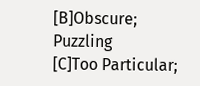[B]Obscure; Puzzling
[C]Too Particular;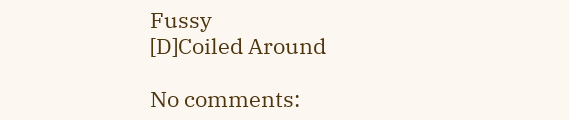Fussy
[D]Coiled Around

No comments: